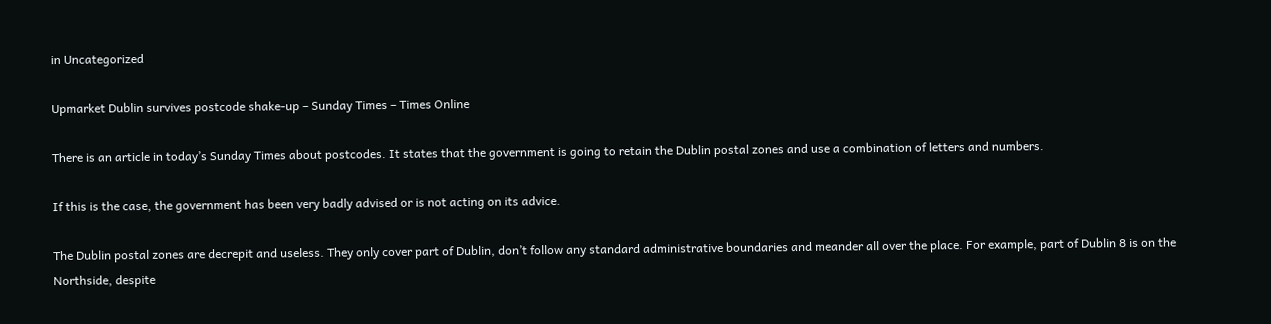in Uncategorized

Upmarket Dublin survives postcode shake-up – Sunday Times – Times Online

There is an article in today’s Sunday Times about postcodes. It states that the government is going to retain the Dublin postal zones and use a combination of letters and numbers.

If this is the case, the government has been very badly advised or is not acting on its advice.

The Dublin postal zones are decrepit and useless. They only cover part of Dublin, don’t follow any standard administrative boundaries and meander all over the place. For example, part of Dublin 8 is on the Northside, despite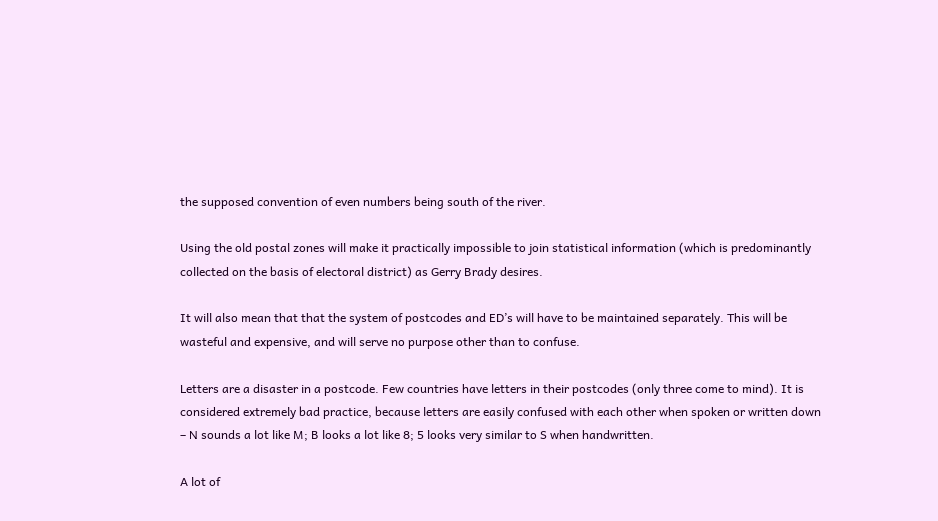the supposed convention of even numbers being south of the river.

Using the old postal zones will make it practically impossible to join statistical information (which is predominantly collected on the basis of electoral district) as Gerry Brady desires.

It will also mean that that the system of postcodes and ED’s will have to be maintained separately. This will be wasteful and expensive, and will serve no purpose other than to confuse.

Letters are a disaster in a postcode. Few countries have letters in their postcodes (only three come to mind). It is considered extremely bad practice, because letters are easily confused with each other when spoken or written down – N sounds a lot like M; B looks a lot like 8; 5 looks very similar to S when handwritten.

A lot of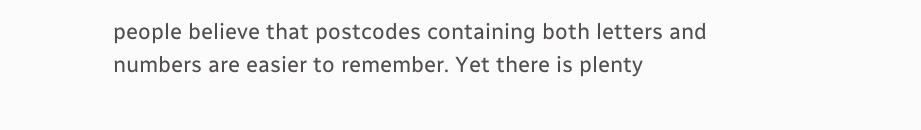people believe that postcodes containing both letters and numbers are easier to remember. Yet there is plenty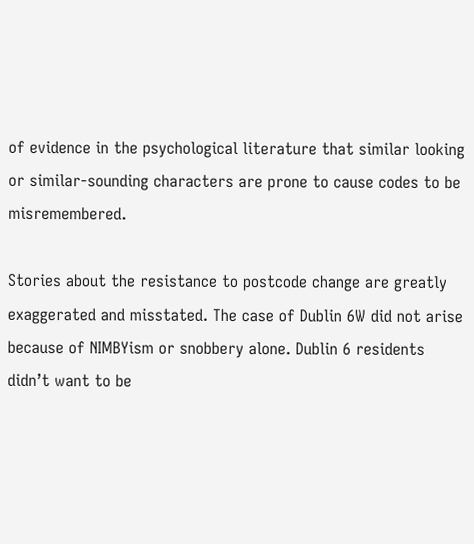of evidence in the psychological literature that similar looking or similar-sounding characters are prone to cause codes to be misremembered.

Stories about the resistance to postcode change are greatly exaggerated and misstated. The case of Dublin 6W did not arise because of NIMBYism or snobbery alone. Dublin 6 residents didn’t want to be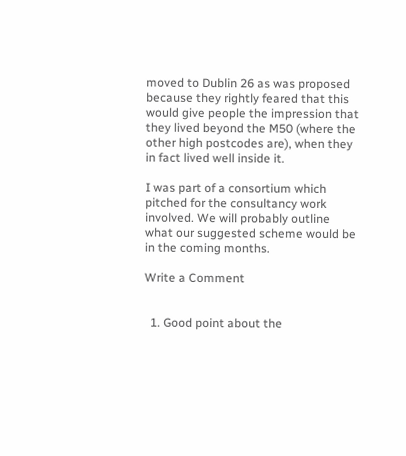moved to Dublin 26 as was proposed because they rightly feared that this would give people the impression that they lived beyond the M50 (where the other high postcodes are), when they in fact lived well inside it.

I was part of a consortium which pitched for the consultancy work involved. We will probably outline what our suggested scheme would be in the coming months.

Write a Comment


  1. Good point about the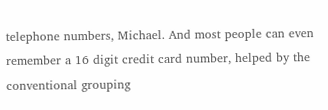telephone numbers, Michael. And most people can even remember a 16 digit credit card number, helped by the conventional grouping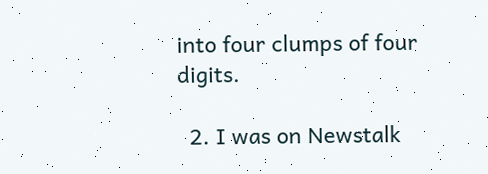into four clumps of four digits.

  2. I was on Newstalk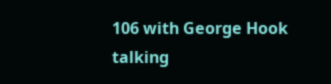106 with George Hook talking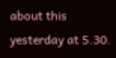about this yesterday at 5.30.